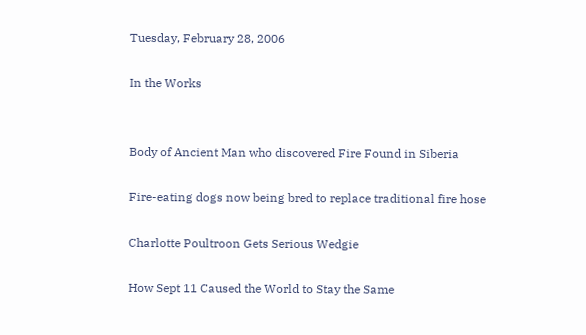Tuesday, February 28, 2006

In the Works


Body of Ancient Man who discovered Fire Found in Siberia

Fire-eating dogs now being bred to replace traditional fire hose

Charlotte Poultroon Gets Serious Wedgie

How Sept 11 Caused the World to Stay the Same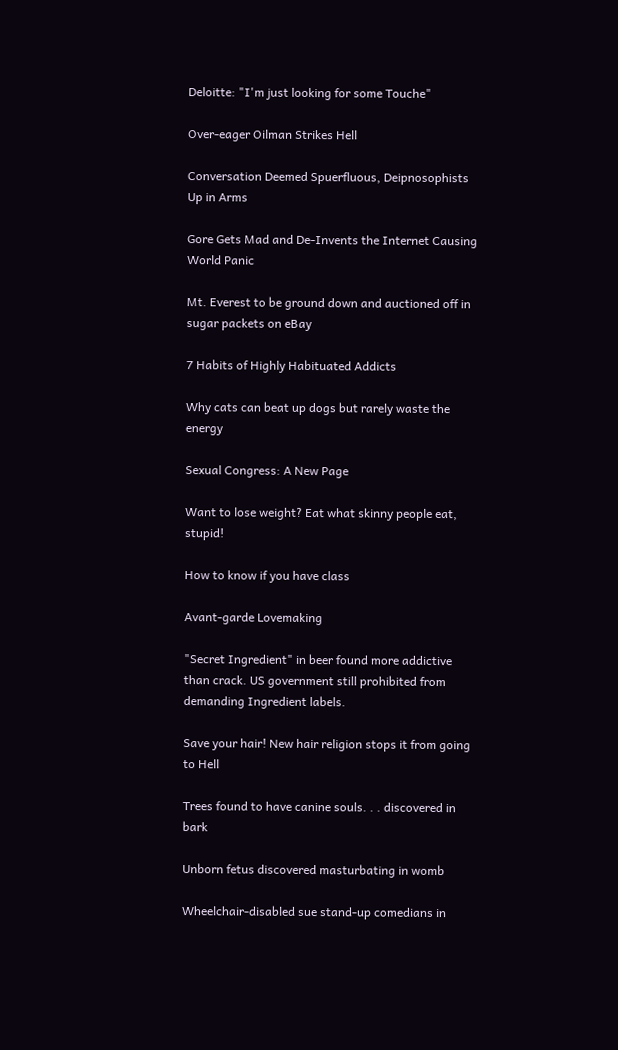Deloitte: "I'm just looking for some Touche"

Over-eager Oilman Strikes Hell

Conversation Deemed Spuerfluous, Deipnosophists Up in Arms

Gore Gets Mad and De-Invents the Internet Causing World Panic

Mt. Everest to be ground down and auctioned off in sugar packets on eBay

7 Habits of Highly Habituated Addicts

Why cats can beat up dogs but rarely waste the energy

Sexual Congress: A New Page

Want to lose weight? Eat what skinny people eat, stupid!

How to know if you have class

Avant-garde Lovemaking

"Secret Ingredient" in beer found more addictive than crack. US government still prohibited from demanding Ingredient labels.

Save your hair! New hair religion stops it from going to Hell

Trees found to have canine souls. . . discovered in bark

Unborn fetus discovered masturbating in womb

Wheelchair-disabled sue stand-up comedians in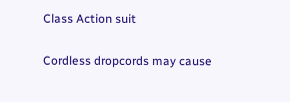Class Action suit

Cordless dropcords may cause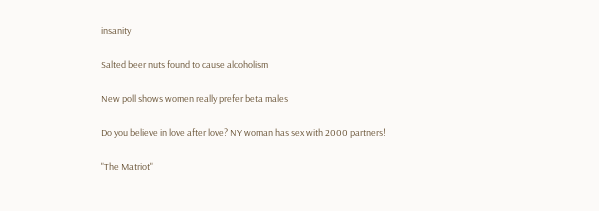insanity

Salted beer nuts found to cause alcoholism

New poll shows women really prefer beta males

Do you believe in love after love? NY woman has sex with 2000 partners!

"The Matriot"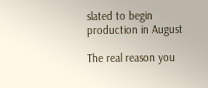slated to begin production in August

The real reason you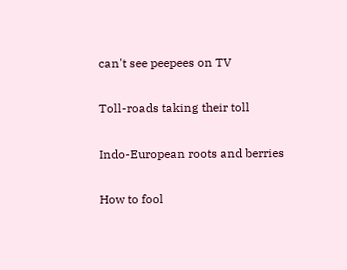can't see peepees on TV

Toll-roads taking their toll

Indo-European roots and berries

How to fool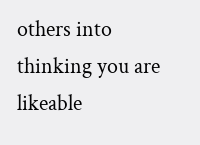others into thinking you are likeable